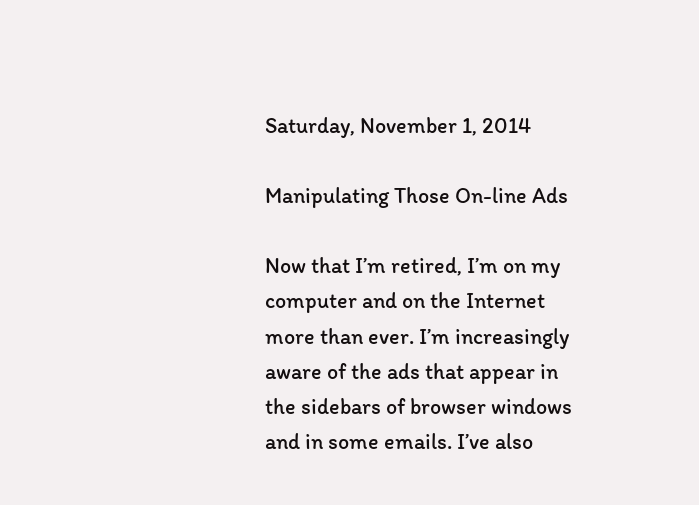Saturday, November 1, 2014

Manipulating Those On-line Ads

Now that I’m retired, I’m on my computer and on the Internet more than ever. I’m increasingly aware of the ads that appear in the sidebars of browser windows and in some emails. I’ve also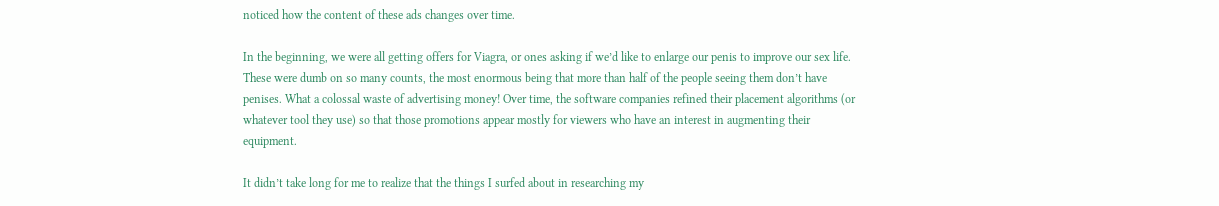noticed how the content of these ads changes over time.

In the beginning, we were all getting offers for Viagra, or ones asking if we’d like to enlarge our penis to improve our sex life. These were dumb on so many counts, the most enormous being that more than half of the people seeing them don’t have penises. What a colossal waste of advertising money! Over time, the software companies refined their placement algorithms (or whatever tool they use) so that those promotions appear mostly for viewers who have an interest in augmenting their equipment.

It didn’t take long for me to realize that the things I surfed about in researching my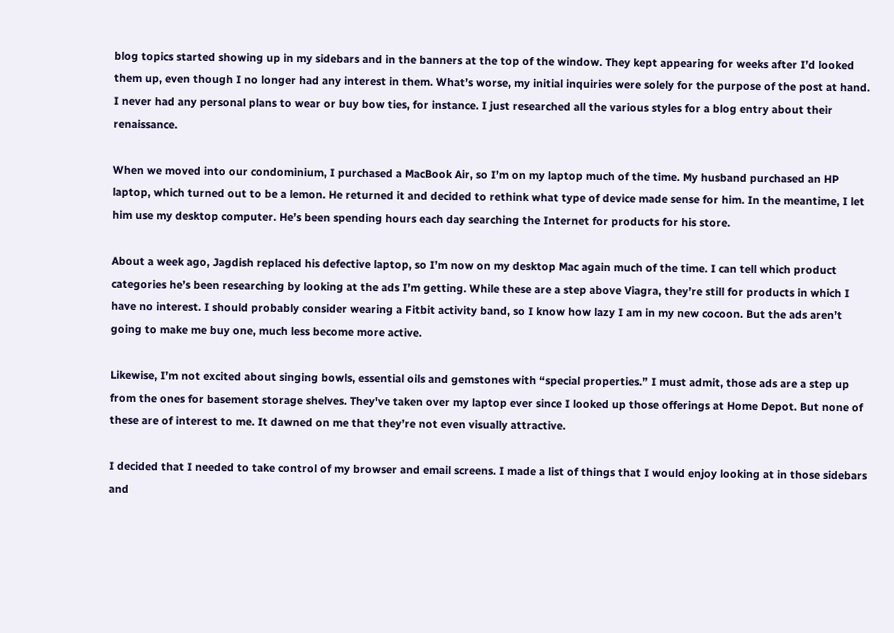blog topics started showing up in my sidebars and in the banners at the top of the window. They kept appearing for weeks after I’d looked them up, even though I no longer had any interest in them. What’s worse, my initial inquiries were solely for the purpose of the post at hand. I never had any personal plans to wear or buy bow ties, for instance. I just researched all the various styles for a blog entry about their renaissance.

When we moved into our condominium, I purchased a MacBook Air, so I’m on my laptop much of the time. My husband purchased an HP laptop, which turned out to be a lemon. He returned it and decided to rethink what type of device made sense for him. In the meantime, I let him use my desktop computer. He’s been spending hours each day searching the Internet for products for his store.

About a week ago, Jagdish replaced his defective laptop, so I’m now on my desktop Mac again much of the time. I can tell which product categories he’s been researching by looking at the ads I’m getting. While these are a step above Viagra, they’re still for products in which I have no interest. I should probably consider wearing a Fitbit activity band, so I know how lazy I am in my new cocoon. But the ads aren’t going to make me buy one, much less become more active.

Likewise, I’m not excited about singing bowls, essential oils and gemstones with “special properties.” I must admit, those ads are a step up from the ones for basement storage shelves. They've taken over my laptop ever since I looked up those offerings at Home Depot. But none of these are of interest to me. It dawned on me that they’re not even visually attractive.

I decided that I needed to take control of my browser and email screens. I made a list of things that I would enjoy looking at in those sidebars and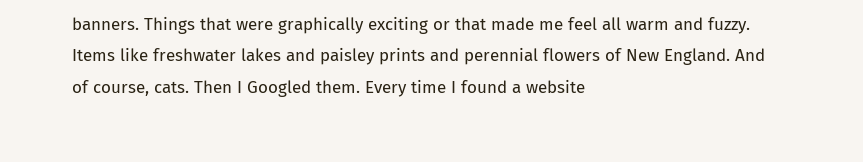banners. Things that were graphically exciting or that made me feel all warm and fuzzy. Items like freshwater lakes and paisley prints and perennial flowers of New England. And of course, cats. Then I Googled them. Every time I found a website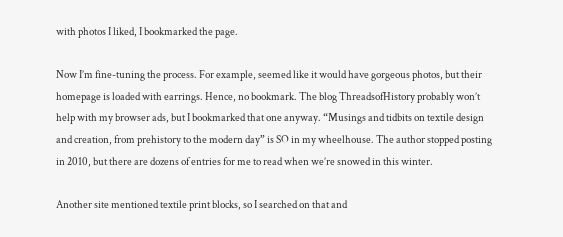with photos I liked, I bookmarked the page.

Now I’m fine-tuning the process. For example, seemed like it would have gorgeous photos, but their homepage is loaded with earrings. Hence, no bookmark. The blog ThreadsofHistory probably won’t help with my browser ads, but I bookmarked that one anyway. “Musings and tidbits on textile design and creation, from prehistory to the modern day” is SO in my wheelhouse. The author stopped posting in 2010, but there are dozens of entries for me to read when we’re snowed in this winter.

Another site mentioned textile print blocks, so I searched on that and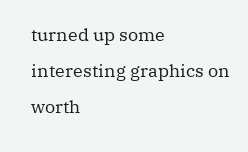turned up some interesting graphics on worth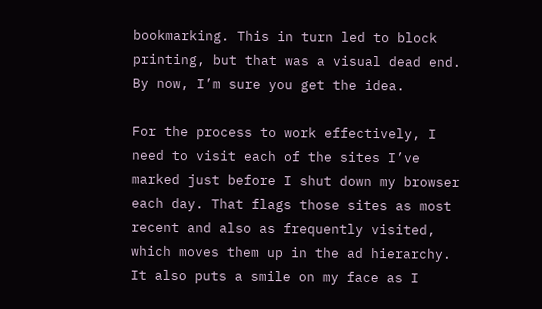bookmarking. This in turn led to block printing, but that was a visual dead end. By now, I’m sure you get the idea.

For the process to work effectively, I need to visit each of the sites I’ve marked just before I shut down my browser each day. That flags those sites as most recent and also as frequently visited, which moves them up in the ad hierarchy. It also puts a smile on my face as I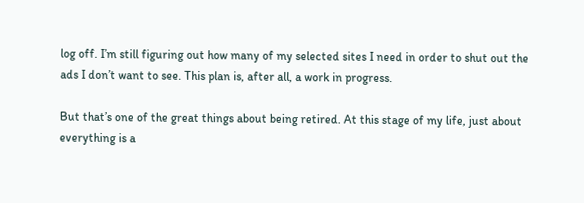log off. I’m still figuring out how many of my selected sites I need in order to shut out the ads I don’t want to see. This plan is, after all, a work in progress.

But that’s one of the great things about being retired. At this stage of my life, just about everything is a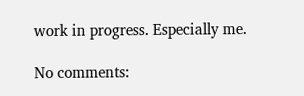work in progress. Especially me.

No comments: